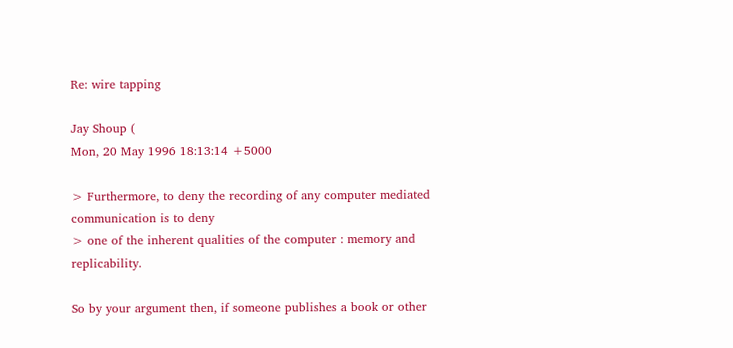Re: wire tapping

Jay Shoup (
Mon, 20 May 1996 18:13:14 +5000

> Furthermore, to deny the recording of any computer mediated communication is to deny
> one of the inherent qualities of the computer : memory and replicability.

So by your argument then, if someone publishes a book or other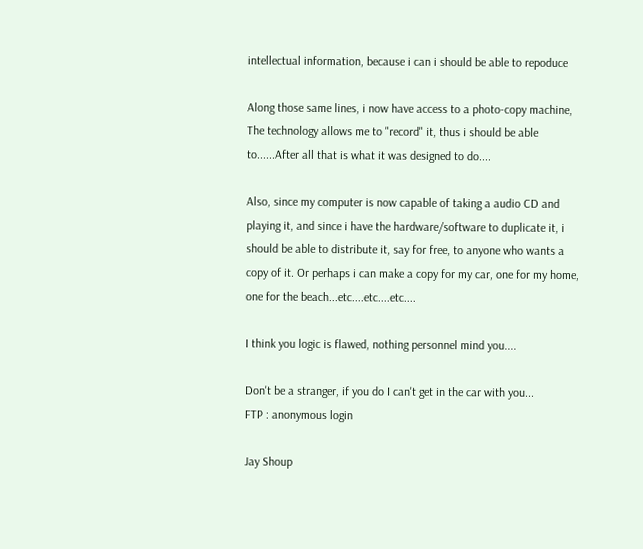intellectual information, because i can i should be able to repoduce

Along those same lines, i now have access to a photo-copy machine,
The technology allows me to "record" it, thus i should be able
to......After all that is what it was designed to do....

Also, since my computer is now capable of taking a audio CD and
playing it, and since i have the hardware/software to duplicate it, i
should be able to distribute it, say for free, to anyone who wants a
copy of it. Or perhaps i can make a copy for my car, one for my home,
one for the beach...etc....etc....etc....

I think you logic is flawed, nothing personnel mind you....

Don't be a stranger, if you do I can't get in the car with you...
FTP : anonymous login

Jay Shoup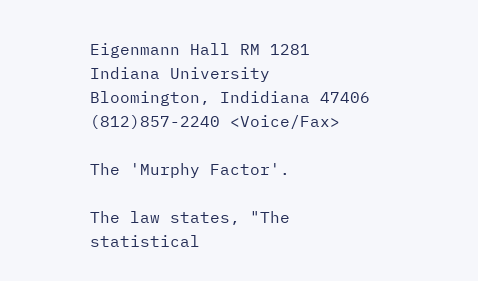Eigenmann Hall RM 1281
Indiana University
Bloomington, Indidiana 47406
(812)857-2240 <Voice/Fax>

The 'Murphy Factor'.

The law states, "The statistical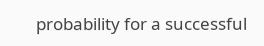probability for a successful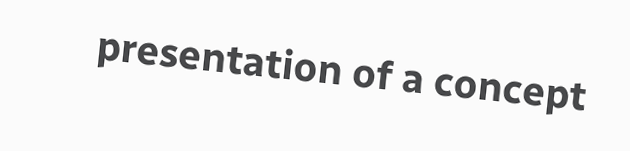presentation of a concept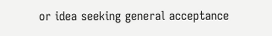or idea seeking general acceptance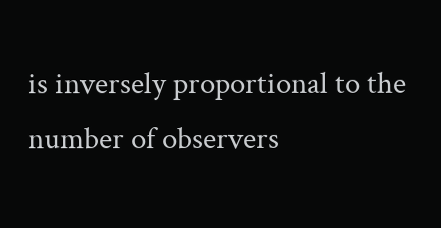is inversely proportional to the number of observers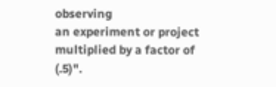observing
an experiment or project multiplied by a factor of (.5)".